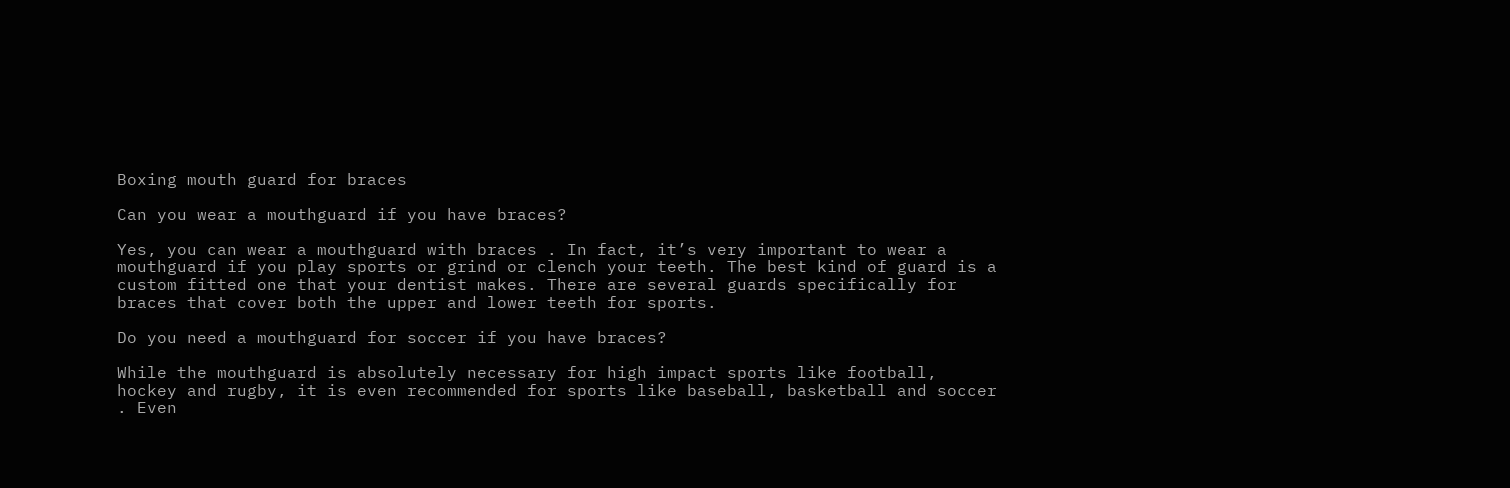Boxing mouth guard for braces

Can you wear a mouthguard if you have braces?

Yes, you can wear a mouthguard with braces . In fact, it’s very important to wear a mouthguard if you play sports or grind or clench your teeth. The best kind of guard is a custom fitted one that your dentist makes. There are several guards specifically for braces that cover both the upper and lower teeth for sports.

Do you need a mouthguard for soccer if you have braces?

While the mouthguard is absolutely necessary for high impact sports like football, hockey and rugby, it is even recommended for sports like baseball, basketball and soccer . Even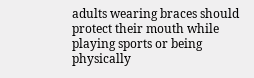adults wearing braces should protect their mouth while playing sports or being physically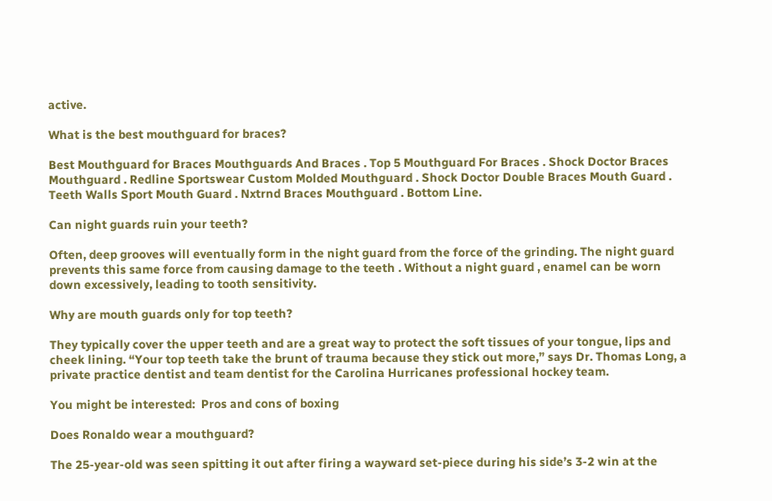active.

What is the best mouthguard for braces?

Best Mouthguard for Braces Mouthguards And Braces . Top 5 Mouthguard For Braces . Shock Doctor Braces Mouthguard . Redline Sportswear Custom Molded Mouthguard . Shock Doctor Double Braces Mouth Guard . Teeth Walls Sport Mouth Guard . Nxtrnd Braces Mouthguard . Bottom Line.

Can night guards ruin your teeth?

Often, deep grooves will eventually form in the night guard from the force of the grinding. The night guard prevents this same force from causing damage to the teeth . Without a night guard , enamel can be worn down excessively, leading to tooth sensitivity.

Why are mouth guards only for top teeth?

They typically cover the upper teeth and are a great way to protect the soft tissues of your tongue, lips and cheek lining. “Your top teeth take the brunt of trauma because they stick out more,” says Dr. Thomas Long, a private practice dentist and team dentist for the Carolina Hurricanes professional hockey team.

You might be interested:  Pros and cons of boxing

Does Ronaldo wear a mouthguard?

The 25-year-old was seen spitting it out after firing a wayward set-piece during his side’s 3-2 win at the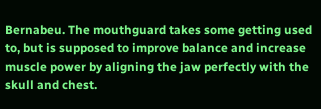Bernabeu. The mouthguard takes some getting used to, but is supposed to improve balance and increase muscle power by aligning the jaw perfectly with the skull and chest.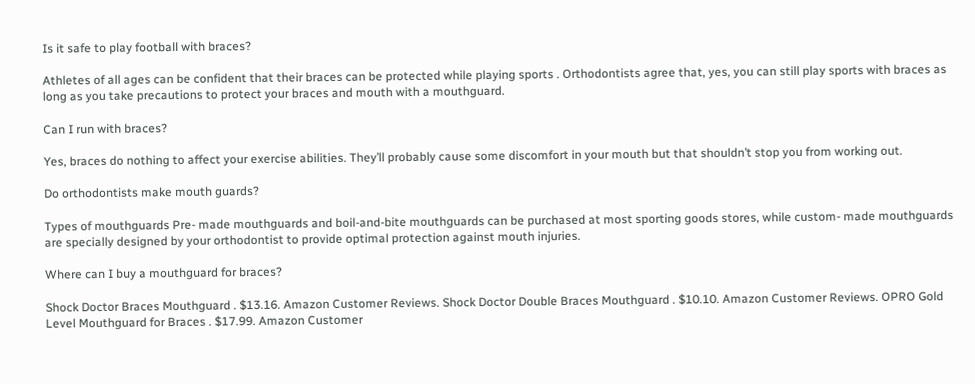Is it safe to play football with braces?

Athletes of all ages can be confident that their braces can be protected while playing sports . Orthodontists agree that, yes, you can still play sports with braces as long as you take precautions to protect your braces and mouth with a mouthguard.

Can I run with braces?

Yes, braces do nothing to affect your exercise abilities. They’ll probably cause some discomfort in your mouth but that shouldn’t stop you from working out.

Do orthodontists make mouth guards?

Types of mouthguards Pre- made mouthguards and boil-and-bite mouthguards can be purchased at most sporting goods stores, while custom- made mouthguards are specially designed by your orthodontist to provide optimal protection against mouth injuries.

Where can I buy a mouthguard for braces?

Shock Doctor Braces Mouthguard . $13.16. Amazon Customer Reviews. Shock Doctor Double Braces Mouthguard . $10.10. Amazon Customer Reviews. OPRO Gold Level Mouthguard for Braces . $17.99. Amazon Customer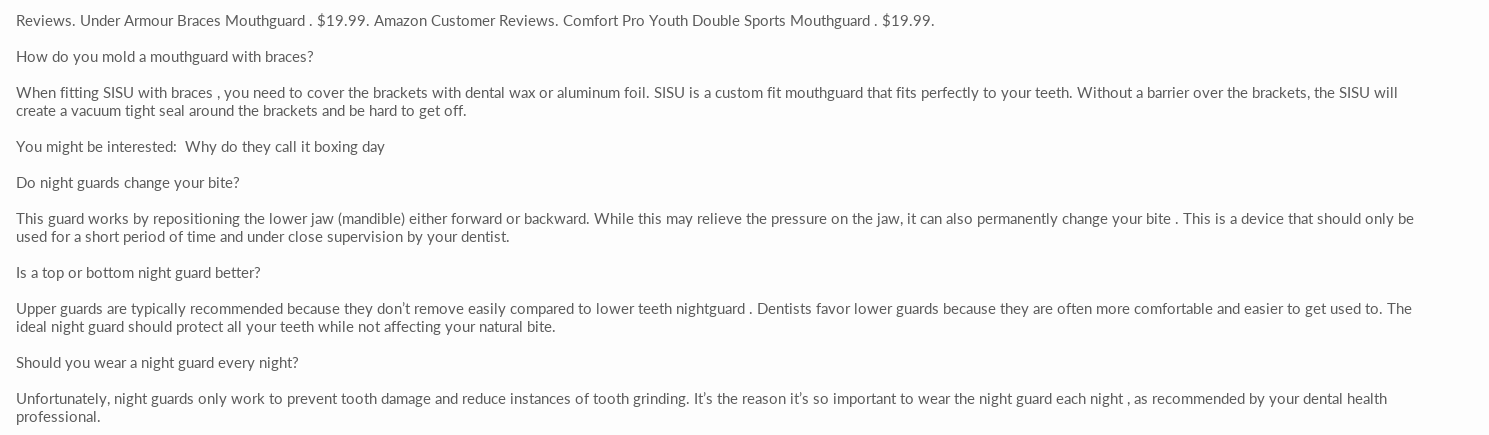Reviews. Under Armour Braces Mouthguard . $19.99. Amazon Customer Reviews. Comfort Pro Youth Double Sports Mouthguard . $19.99.

How do you mold a mouthguard with braces?

When fitting SISU with braces , you need to cover the brackets with dental wax or aluminum foil. SISU is a custom fit mouthguard that fits perfectly to your teeth. Without a barrier over the brackets, the SISU will create a vacuum tight seal around the brackets and be hard to get off.

You might be interested:  Why do they call it boxing day

Do night guards change your bite?

This guard works by repositioning the lower jaw (mandible) either forward or backward. While this may relieve the pressure on the jaw, it can also permanently change your bite . This is a device that should only be used for a short period of time and under close supervision by your dentist.

Is a top or bottom night guard better?

Upper guards are typically recommended because they don’t remove easily compared to lower teeth nightguard . Dentists favor lower guards because they are often more comfortable and easier to get used to. The ideal night guard should protect all your teeth while not affecting your natural bite.

Should you wear a night guard every night?

Unfortunately, night guards only work to prevent tooth damage and reduce instances of tooth grinding. It’s the reason it’s so important to wear the night guard each night , as recommended by your dental health professional.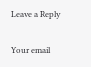Leave a Reply

Your email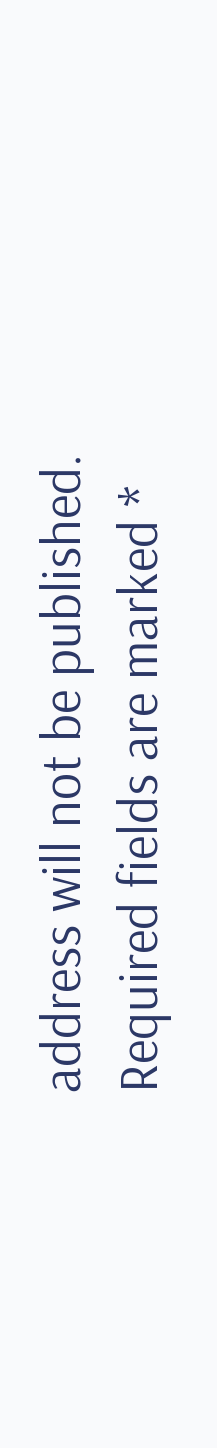address will not be published. Required fields are marked *